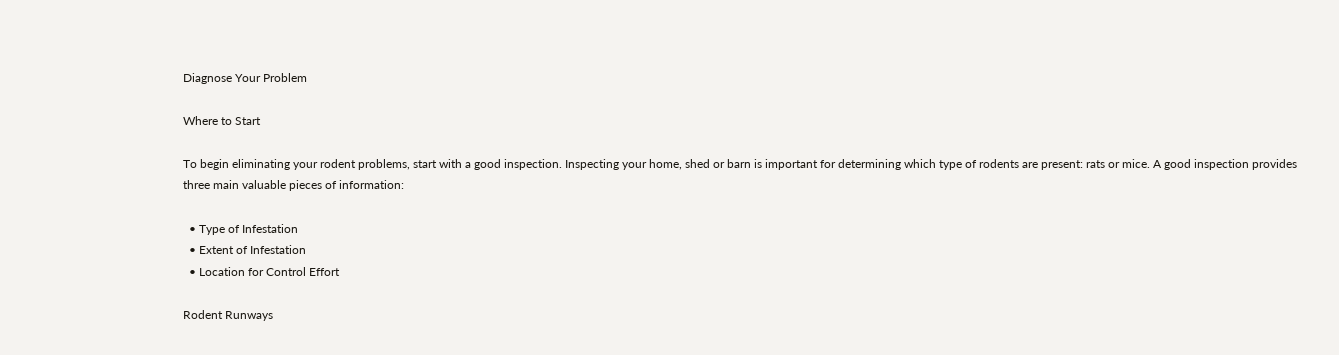Diagnose Your Problem

Where to Start

To begin eliminating your rodent problems, start with a good inspection. Inspecting your home, shed or barn is important for determining which type of rodents are present: rats or mice. A good inspection provides three main valuable pieces of information:

  • Type of Infestation
  • Extent of Infestation
  • Location for Control Effort

Rodent Runways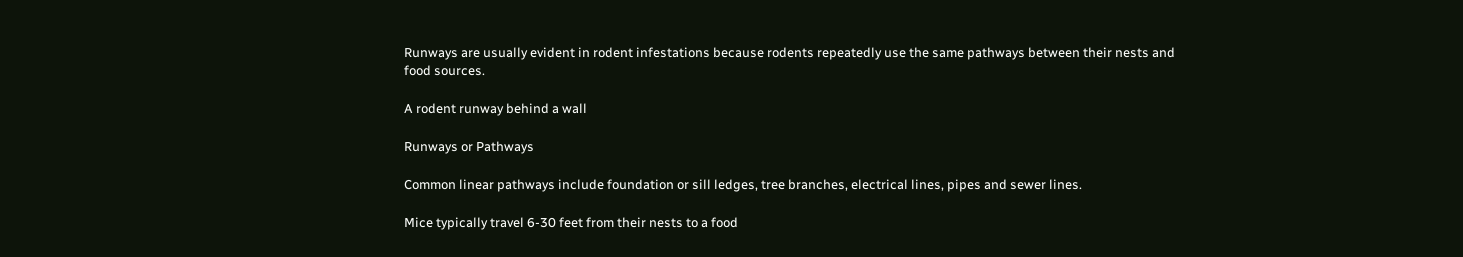Runways are usually evident in rodent infestations because rodents repeatedly use the same pathways between their nests and food sources.

A rodent runway behind a wall

Runways or Pathways

Common linear pathways include foundation or sill ledges, tree branches, electrical lines, pipes and sewer lines.

Mice typically travel 6-30 feet from their nests to a food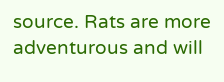source. Rats are more adventurous and will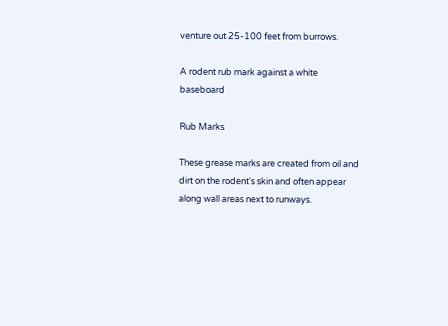venture out 25-100 feet from burrows.

A rodent rub mark against a white baseboard

Rub Marks

These grease marks are created from oil and dirt on the rodent's skin and often appear along wall areas next to runways.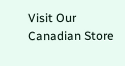Visit Our
Canadian Store